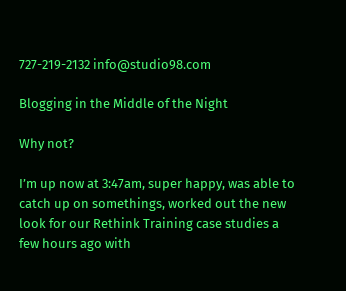727-219-2132 info@studio98.com

Blogging in the Middle of the Night

Why not?

I’m up now at 3:47am, super happy, was able to catch up on somethings, worked out the new look for our Rethink Training case studies a few hours ago with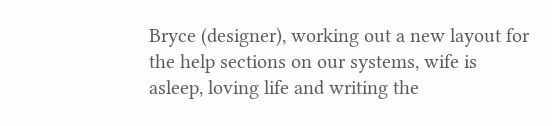Bryce (designer), working out a new layout for the help sections on our systems, wife is asleep, loving life and writing the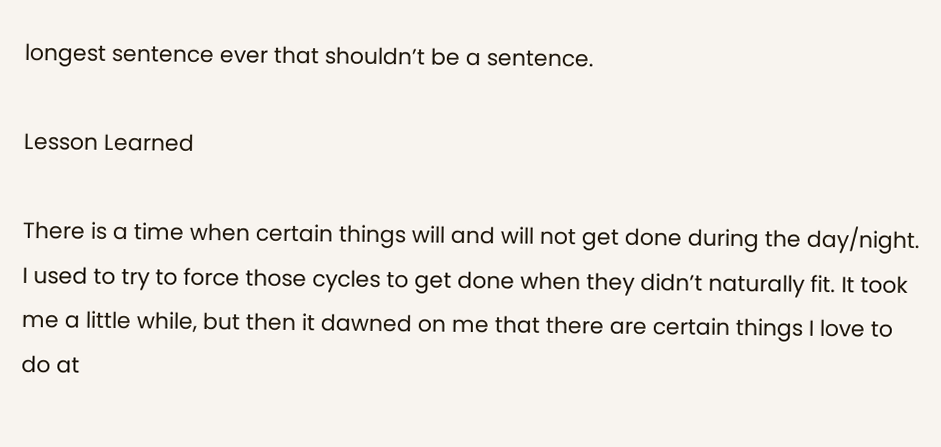longest sentence ever that shouldn’t be a sentence.

Lesson Learned

There is a time when certain things will and will not get done during the day/night. I used to try to force those cycles to get done when they didn’t naturally fit. It took me a little while, but then it dawned on me that there are certain things I love to do at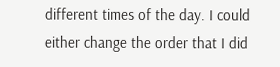different times of the day. I could either change the order that I did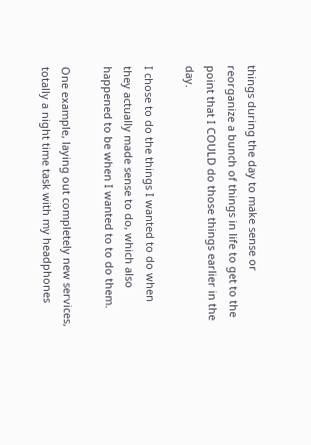things during the day to make sense or reorganize a bunch of things in life to get to the point that I COULD do those things earlier in the day.

I chose to do the things I wanted to do when they actually made sense to do, which also happened to be when I wanted to to do them.

One example, laying out completely new services, totally a night time task with my headphones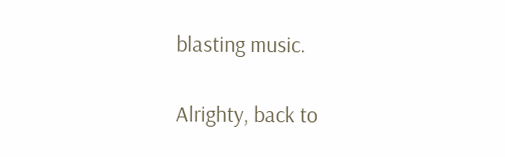blasting music.

Alrighty, back to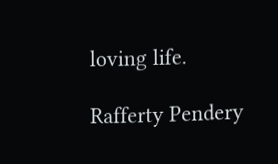loving life.

Rafferty Pendery